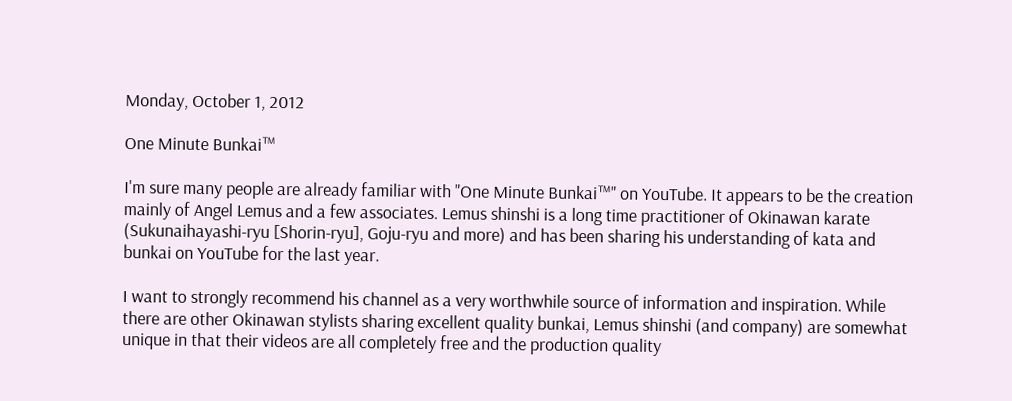Monday, October 1, 2012

One Minute Bunkai™

I'm sure many people are already familiar with "One Minute Bunkai™" on YouTube. It appears to be the creation mainly of Angel Lemus and a few associates. Lemus shinshi is a long time practitioner of Okinawan karate (Sukunaihayashi-ryu [Shorin-ryu], Goju-ryu and more) and has been sharing his understanding of kata and bunkai on YouTube for the last year.

I want to strongly recommend his channel as a very worthwhile source of information and inspiration. While there are other Okinawan stylists sharing excellent quality bunkai, Lemus shinshi (and company) are somewhat unique in that their videos are all completely free and the production quality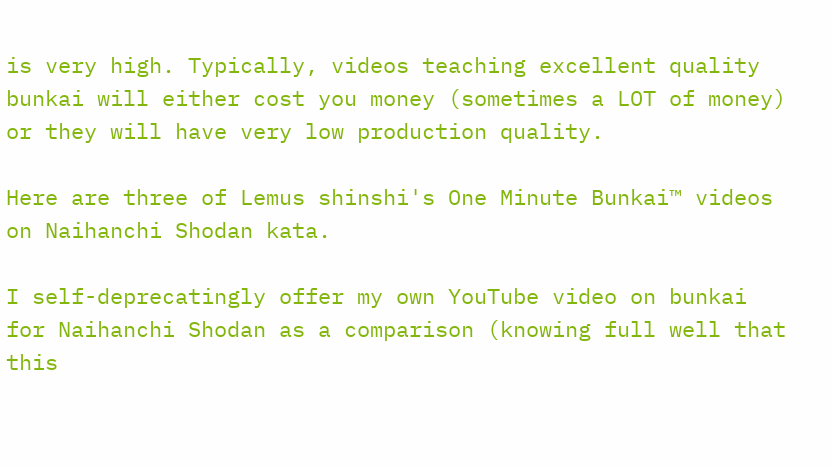is very high. Typically, videos teaching excellent quality bunkai will either cost you money (sometimes a LOT of money) or they will have very low production quality.

Here are three of Lemus shinshi's One Minute Bunkai™ videos on Naihanchi Shodan kata.

I self-deprecatingly offer my own YouTube video on bunkai for Naihanchi Shodan as a comparison (knowing full well that this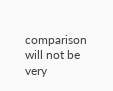comparison will not be very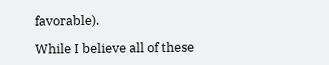favorable).

While I believe all of these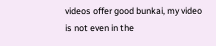videos offer good bunkai, my video is not even in the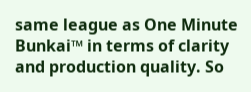same league as One Minute Bunkai™ in terms of clarity and production quality. So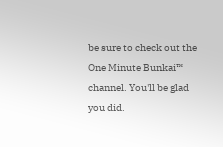be sure to check out the One Minute Bunkai™ channel. You'll be glad you did.